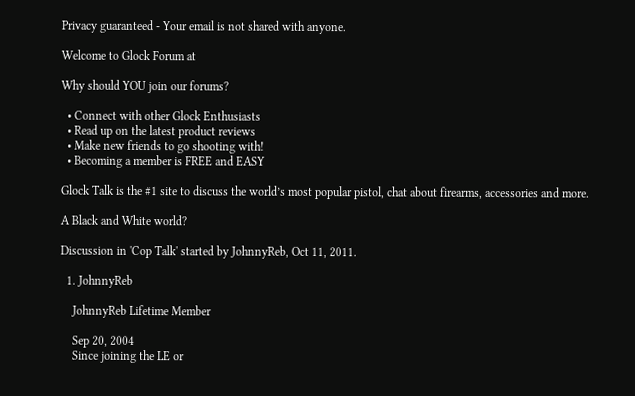Privacy guaranteed - Your email is not shared with anyone.

Welcome to Glock Forum at

Why should YOU join our forums?

  • Connect with other Glock Enthusiasts
  • Read up on the latest product reviews
  • Make new friends to go shooting with!
  • Becoming a member is FREE and EASY

Glock Talk is the #1 site to discuss the world’s most popular pistol, chat about firearms, accessories and more.

A Black and White world?

Discussion in 'Cop Talk' started by JohnnyReb, Oct 11, 2011.

  1. JohnnyReb

    JohnnyReb Lifetime Member

    Sep 20, 2004
    Since joining the LE or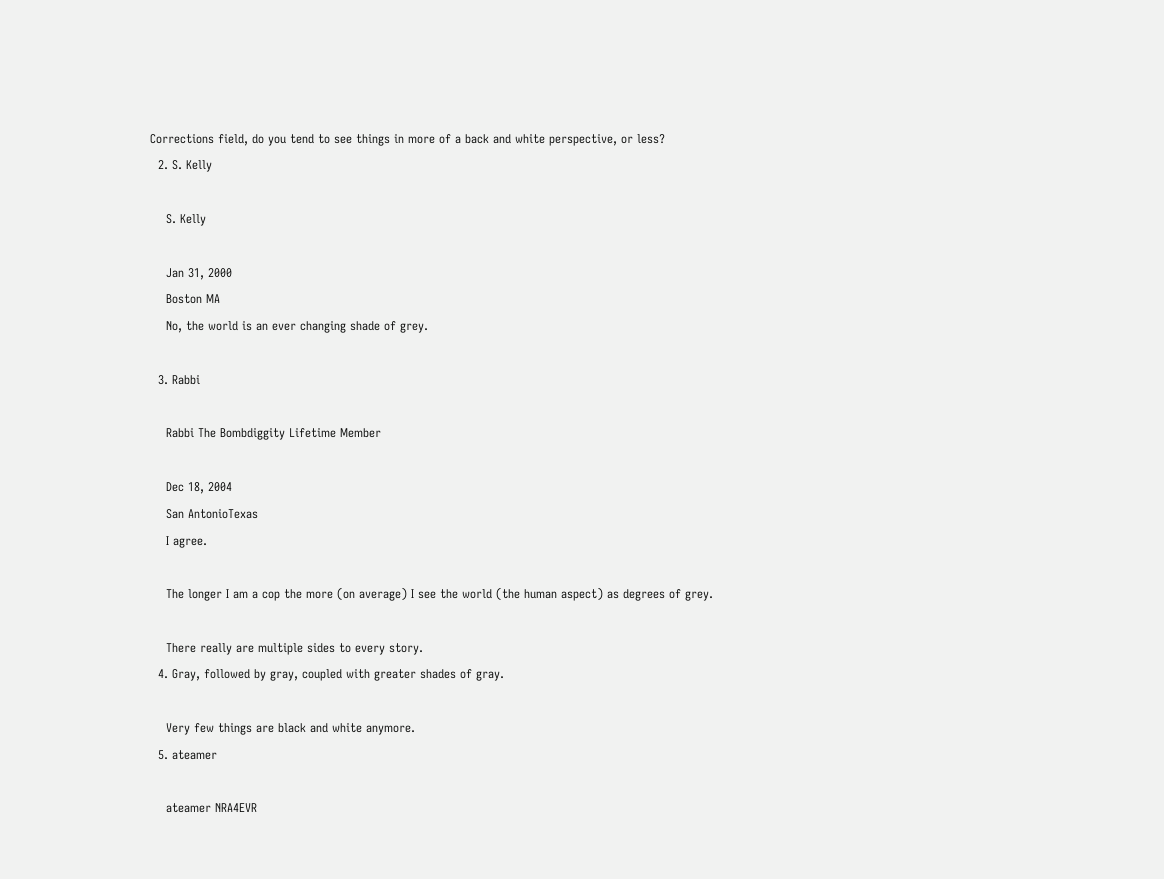Corrections field, do you tend to see things in more of a back and white perspective, or less?
  2. S. Kelly

    S. Kelly

    Jan 31, 2000
    Boston MA
    No, the world is an ever changing shade of grey.

  3. Rabbi

    Rabbi The Bombdiggity Lifetime Member

    Dec 18, 2004
    San AntonioTexas
    I agree.

    The longer I am a cop the more (on average) I see the world (the human aspect) as degrees of grey.

    There really are multiple sides to every story.
  4. Gray, followed by gray, coupled with greater shades of gray.

    Very few things are black and white anymore.
  5. ateamer

    ateamer NRA4EVR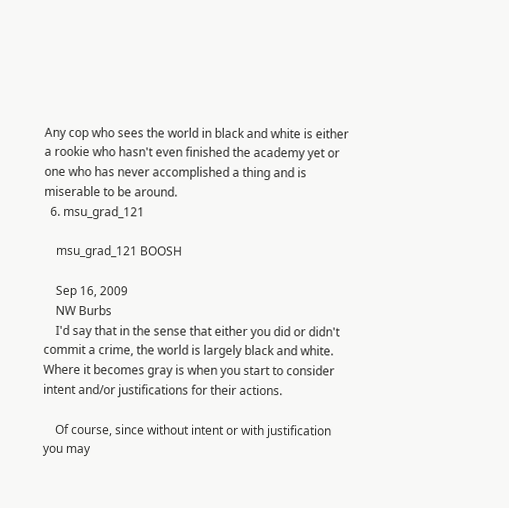Any cop who sees the world in black and white is either a rookie who hasn't even finished the academy yet or one who has never accomplished a thing and is miserable to be around.
  6. msu_grad_121

    msu_grad_121 BOOSH

    Sep 16, 2009
    NW Burbs
    I'd say that in the sense that either you did or didn't commit a crime, the world is largely black and white. Where it becomes gray is when you start to consider intent and/or justifications for their actions.

    Of course, since without intent or with justification you may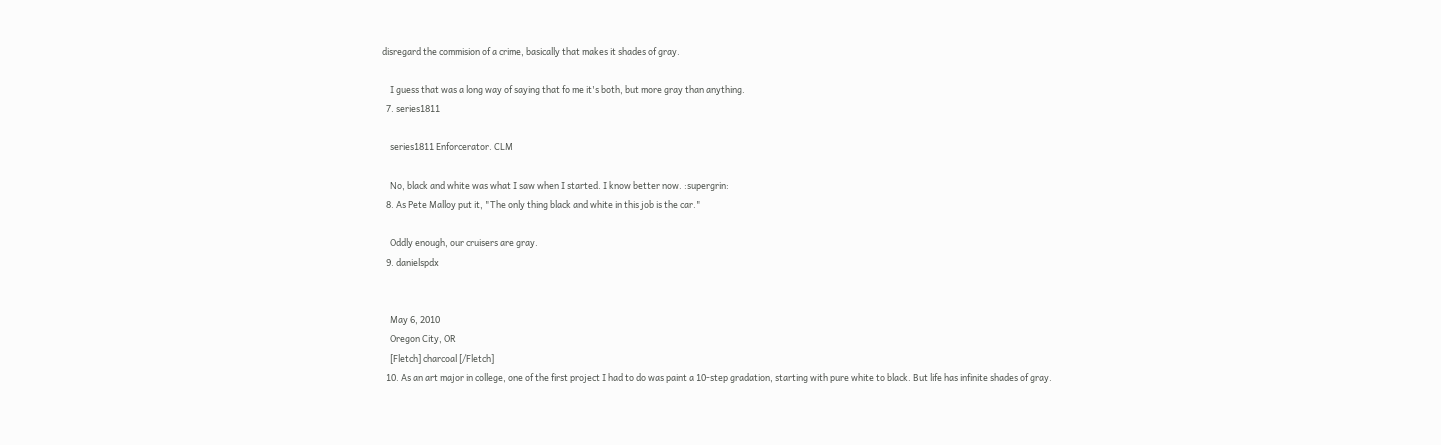disregard the commision of a crime, basically that makes it shades of gray.

    I guess that was a long way of saying that fo me it's both, but more gray than anything.
  7. series1811

    series1811 Enforcerator. CLM

    No, black and white was what I saw when I started. I know better now. :supergrin:
  8. As Pete Malloy put it, "The only thing black and white in this job is the car."

    Oddly enough, our cruisers are gray.
  9. danielspdx


    May 6, 2010
    Oregon City, OR
    [Fletch] charcoal [/Fletch]
  10. As an art major in college, one of the first project I had to do was paint a 10-step gradation, starting with pure white to black. But life has infinite shades of gray.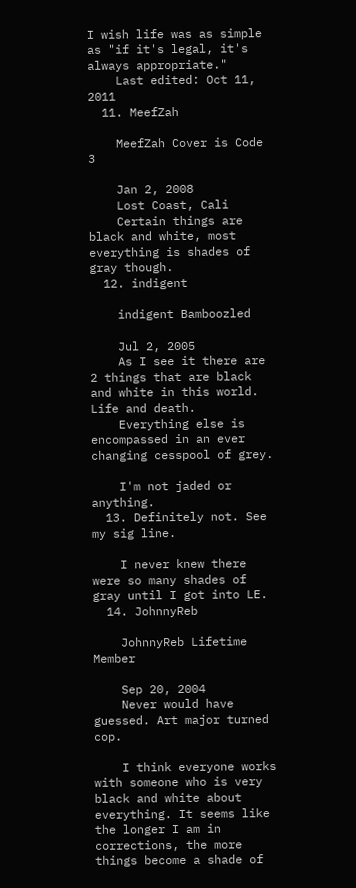I wish life was as simple as "if it's legal, it's always appropriate."
    Last edited: Oct 11, 2011
  11. MeefZah

    MeefZah Cover is Code 3

    Jan 2, 2008
    Lost Coast, Cali
    Certain things are black and white, most everything is shades of gray though.
  12. indigent

    indigent Bamboozled

    Jul 2, 2005
    As I see it there are 2 things that are black and white in this world. Life and death.
    Everything else is encompassed in an ever changing cesspool of grey.

    I'm not jaded or anything.
  13. Definitely not. See my sig line.

    I never knew there were so many shades of gray until I got into LE.
  14. JohnnyReb

    JohnnyReb Lifetime Member

    Sep 20, 2004
    Never would have guessed. Art major turned cop.

    I think everyone works with someone who is very black and white about everything. It seems like the longer I am in corrections, the more things become a shade of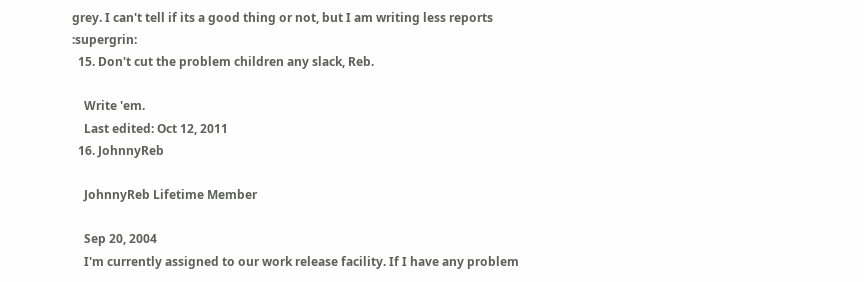grey. I can't tell if its a good thing or not, but I am writing less reports :supergrin:
  15. Don't cut the problem children any slack, Reb.

    Write 'em.
    Last edited: Oct 12, 2011
  16. JohnnyReb

    JohnnyReb Lifetime Member

    Sep 20, 2004
    I'm currently assigned to our work release facility. If I have any problem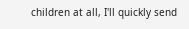children at all, I'll quickly send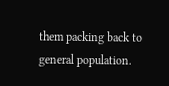them packing back to general population.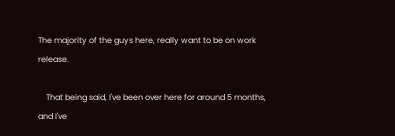The majority of the guys here, really want to be on work release.

    That being said, I've been over here for around 5 months, and I've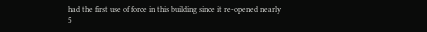had the first use of force in this building since it re-opened nearly 5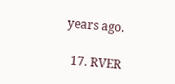years ago.

  17. RVER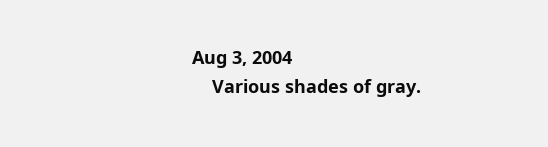Aug 3, 2004
    Various shades of gray.